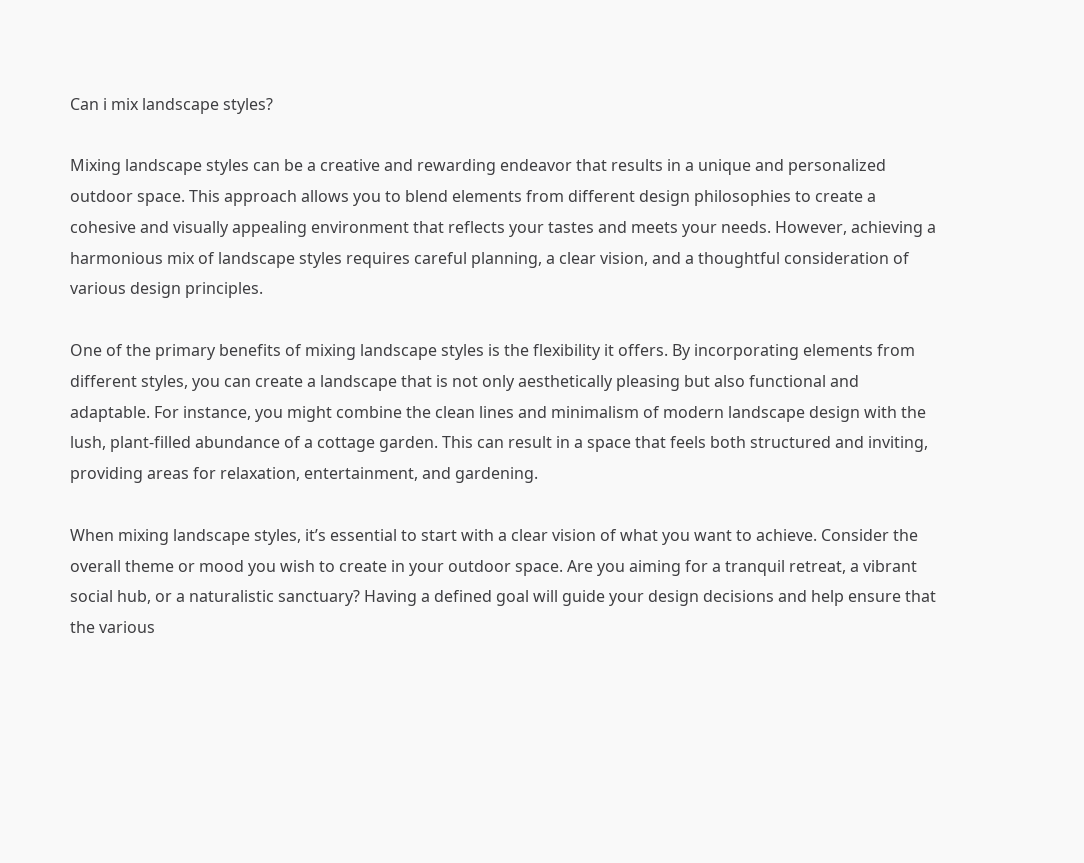Can i mix landscape styles?

Mixing landscape styles can be a creative and rewarding endeavor that results in a unique and personalized outdoor space. This approach allows you to blend elements from different design philosophies to create a cohesive and visually appealing environment that reflects your tastes and meets your needs. However, achieving a harmonious mix of landscape styles requires careful planning, a clear vision, and a thoughtful consideration of various design principles.

One of the primary benefits of mixing landscape styles is the flexibility it offers. By incorporating elements from different styles, you can create a landscape that is not only aesthetically pleasing but also functional and adaptable. For instance, you might combine the clean lines and minimalism of modern landscape design with the lush, plant-filled abundance of a cottage garden. This can result in a space that feels both structured and inviting, providing areas for relaxation, entertainment, and gardening.

When mixing landscape styles, it’s essential to start with a clear vision of what you want to achieve. Consider the overall theme or mood you wish to create in your outdoor space. Are you aiming for a tranquil retreat, a vibrant social hub, or a naturalistic sanctuary? Having a defined goal will guide your design decisions and help ensure that the various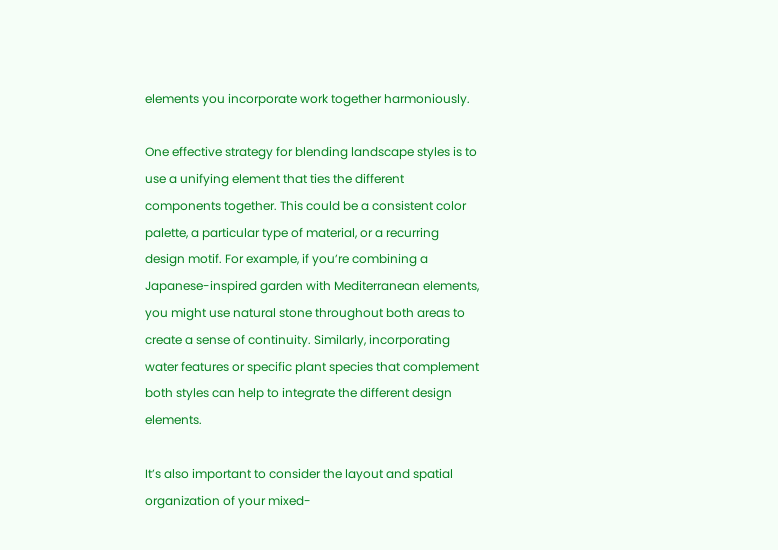elements you incorporate work together harmoniously.

One effective strategy for blending landscape styles is to use a unifying element that ties the different components together. This could be a consistent color palette, a particular type of material, or a recurring design motif. For example, if you’re combining a Japanese-inspired garden with Mediterranean elements, you might use natural stone throughout both areas to create a sense of continuity. Similarly, incorporating water features or specific plant species that complement both styles can help to integrate the different design elements.

It’s also important to consider the layout and spatial organization of your mixed-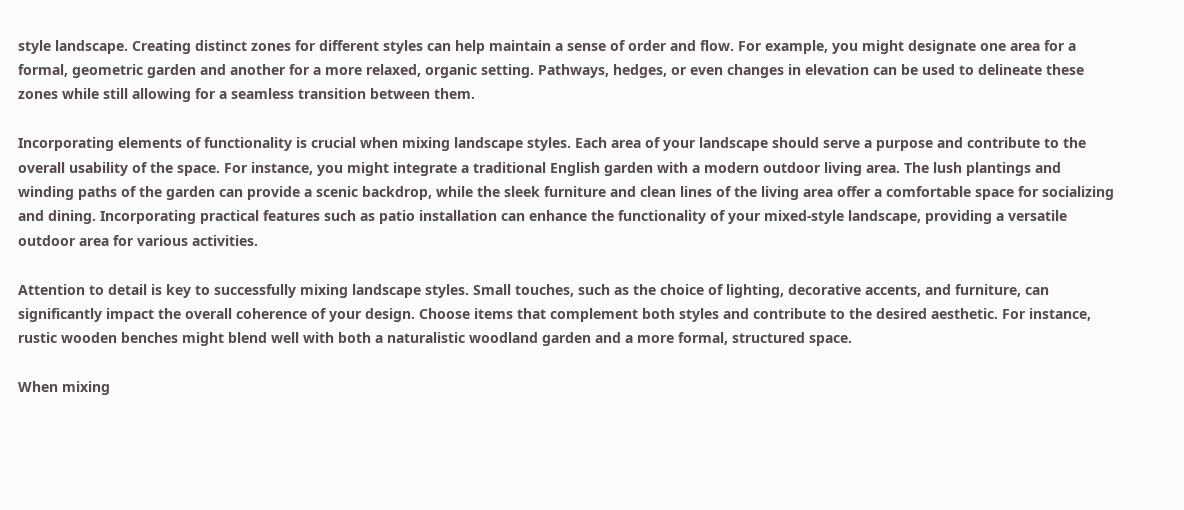style landscape. Creating distinct zones for different styles can help maintain a sense of order and flow. For example, you might designate one area for a formal, geometric garden and another for a more relaxed, organic setting. Pathways, hedges, or even changes in elevation can be used to delineate these zones while still allowing for a seamless transition between them.

Incorporating elements of functionality is crucial when mixing landscape styles. Each area of your landscape should serve a purpose and contribute to the overall usability of the space. For instance, you might integrate a traditional English garden with a modern outdoor living area. The lush plantings and winding paths of the garden can provide a scenic backdrop, while the sleek furniture and clean lines of the living area offer a comfortable space for socializing and dining. Incorporating practical features such as patio installation can enhance the functionality of your mixed-style landscape, providing a versatile outdoor area for various activities.

Attention to detail is key to successfully mixing landscape styles. Small touches, such as the choice of lighting, decorative accents, and furniture, can significantly impact the overall coherence of your design. Choose items that complement both styles and contribute to the desired aesthetic. For instance, rustic wooden benches might blend well with both a naturalistic woodland garden and a more formal, structured space.

When mixing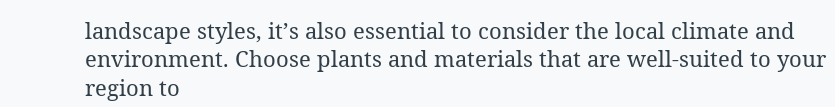landscape styles, it’s also essential to consider the local climate and environment. Choose plants and materials that are well-suited to your region to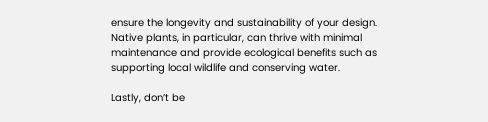ensure the longevity and sustainability of your design. Native plants, in particular, can thrive with minimal maintenance and provide ecological benefits such as supporting local wildlife and conserving water.

Lastly, don’t be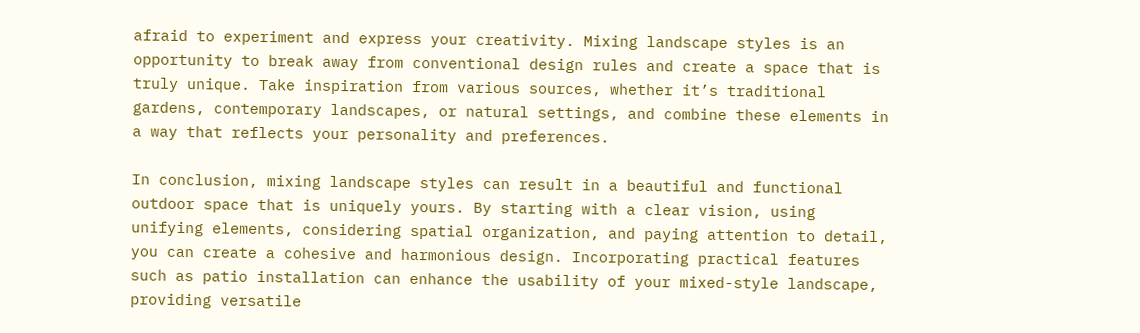afraid to experiment and express your creativity. Mixing landscape styles is an opportunity to break away from conventional design rules and create a space that is truly unique. Take inspiration from various sources, whether it’s traditional gardens, contemporary landscapes, or natural settings, and combine these elements in a way that reflects your personality and preferences.

In conclusion, mixing landscape styles can result in a beautiful and functional outdoor space that is uniquely yours. By starting with a clear vision, using unifying elements, considering spatial organization, and paying attention to detail, you can create a cohesive and harmonious design. Incorporating practical features such as patio installation can enhance the usability of your mixed-style landscape, providing versatile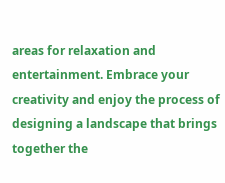areas for relaxation and entertainment. Embrace your creativity and enjoy the process of designing a landscape that brings together the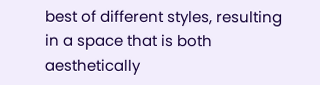best of different styles, resulting in a space that is both aesthetically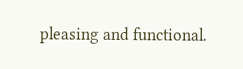pleasing and functional.